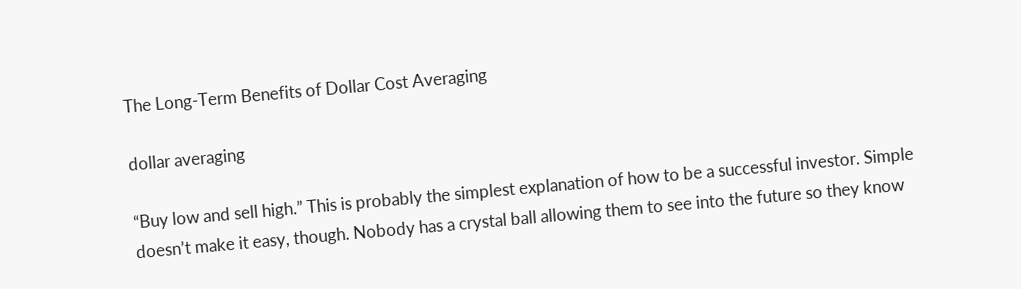The Long-Term Benefits of Dollar Cost Averaging

dollar averaging

“Buy low and sell high.” This is probably the simplest explanation of how to be a successful investor. Simple doesn’t make it easy, though. Nobody has a crystal ball allowing them to see into the future so they know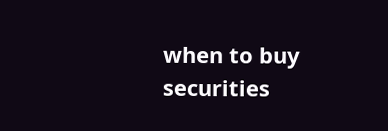when to buy securities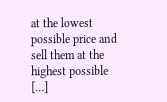at the lowest possible price and sell them at the highest possible […]